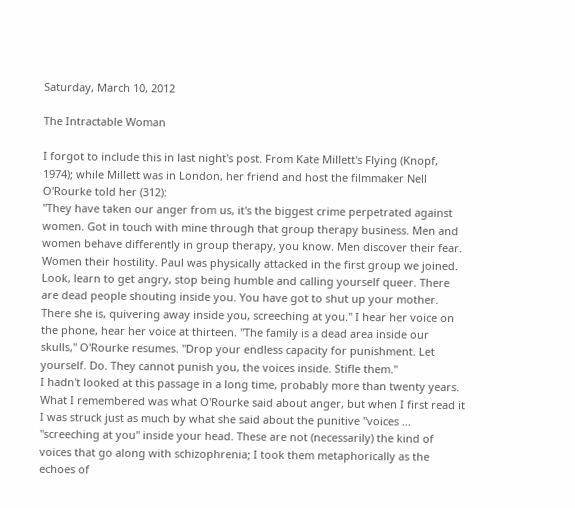Saturday, March 10, 2012

The Intractable Woman

I forgot to include this in last night's post. From Kate Millett's Flying (Knopf, 1974); while Millett was in London, her friend and host the filmmaker Nell O'Rourke told her (312):
"They have taken our anger from us, it's the biggest crime perpetrated against women. Got in touch with mine through that group therapy business. Men and women behave differently in group therapy, you know. Men discover their fear. Women their hostility. Paul was physically attacked in the first group we joined. Look, learn to get angry, stop being humble and calling yourself queer. There are dead people shouting inside you. You have got to shut up your mother. There she is, quivering away inside you, screeching at you." I hear her voice on the phone, hear her voice at thirteen. "The family is a dead area inside our skulls," O'Rourke resumes. "Drop your endless capacity for punishment. Let yourself. Do. They cannot punish you, the voices inside. Stifle them."
I hadn't looked at this passage in a long time, probably more than twenty years. What I remembered was what O'Rourke said about anger, but when I first read it I was struck just as much by what she said about the punitive "voices ... "screeching at you" inside your head. These are not (necessarily) the kind of voices that go along with schizophrenia; I took them metaphorically as the echoes of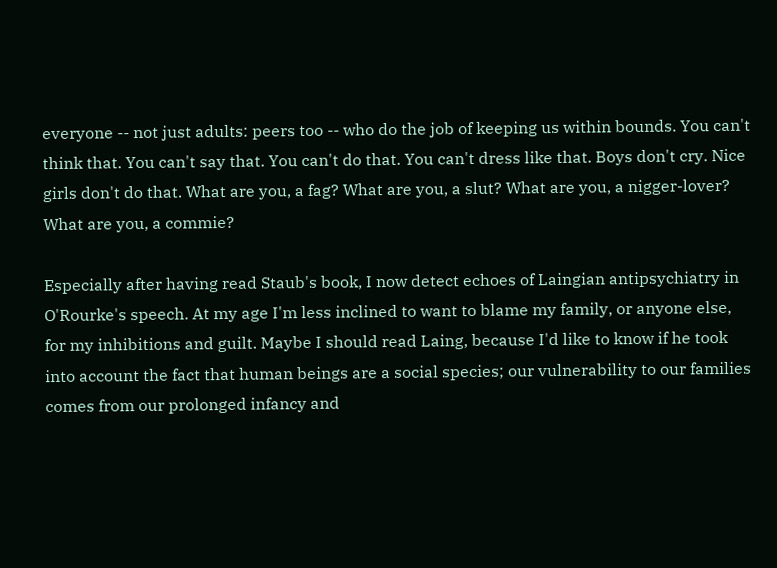everyone -- not just adults: peers too -- who do the job of keeping us within bounds. You can't think that. You can't say that. You can't do that. You can't dress like that. Boys don't cry. Nice girls don't do that. What are you, a fag? What are you, a slut? What are you, a nigger-lover? What are you, a commie?

Especially after having read Staub's book, I now detect echoes of Laingian antipsychiatry in O'Rourke's speech. At my age I'm less inclined to want to blame my family, or anyone else, for my inhibitions and guilt. Maybe I should read Laing, because I'd like to know if he took into account the fact that human beings are a social species; our vulnerability to our families comes from our prolonged infancy and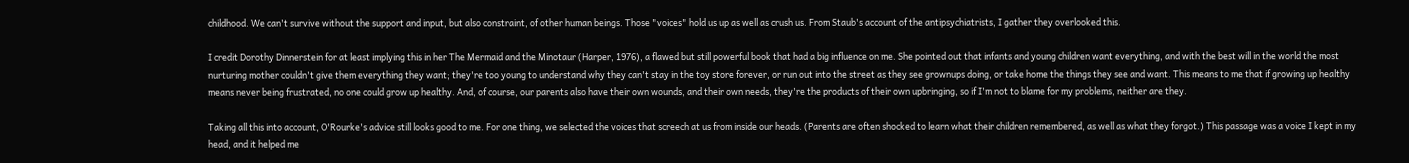childhood. We can't survive without the support and input, but also constraint, of other human beings. Those "voices" hold us up as well as crush us. From Staub's account of the antipsychiatrists, I gather they overlooked this.

I credit Dorothy Dinnerstein for at least implying this in her The Mermaid and the Minotaur (Harper, 1976), a flawed but still powerful book that had a big influence on me. She pointed out that infants and young children want everything, and with the best will in the world the most nurturing mother couldn't give them everything they want; they're too young to understand why they can't stay in the toy store forever, or run out into the street as they see grownups doing, or take home the things they see and want. This means to me that if growing up healthy means never being frustrated, no one could grow up healthy. And, of course, our parents also have their own wounds, and their own needs, they're the products of their own upbringing, so if I'm not to blame for my problems, neither are they.

Taking all this into account, O'Rourke's advice still looks good to me. For one thing, we selected the voices that screech at us from inside our heads. (Parents are often shocked to learn what their children remembered, as well as what they forgot.) This passage was a voice I kept in my head, and it helped me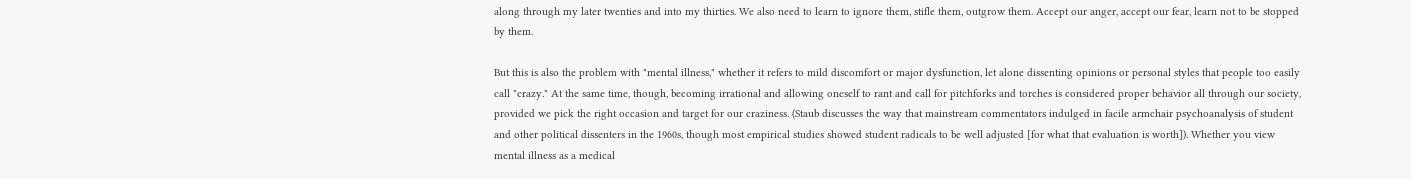along through my later twenties and into my thirties. We also need to learn to ignore them, stifle them, outgrow them. Accept our anger, accept our fear, learn not to be stopped by them.

But this is also the problem with "mental illness," whether it refers to mild discomfort or major dysfunction, let alone dissenting opinions or personal styles that people too easily call "crazy." At the same time, though, becoming irrational and allowing oneself to rant and call for pitchforks and torches is considered proper behavior all through our society, provided we pick the right occasion and target for our craziness. (Staub discusses the way that mainstream commentators indulged in facile armchair psychoanalysis of student and other political dissenters in the 1960s, though most empirical studies showed student radicals to be well adjusted [for what that evaluation is worth]). Whether you view mental illness as a medical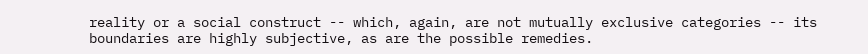reality or a social construct -- which, again, are not mutually exclusive categories -- its boundaries are highly subjective, as are the possible remedies.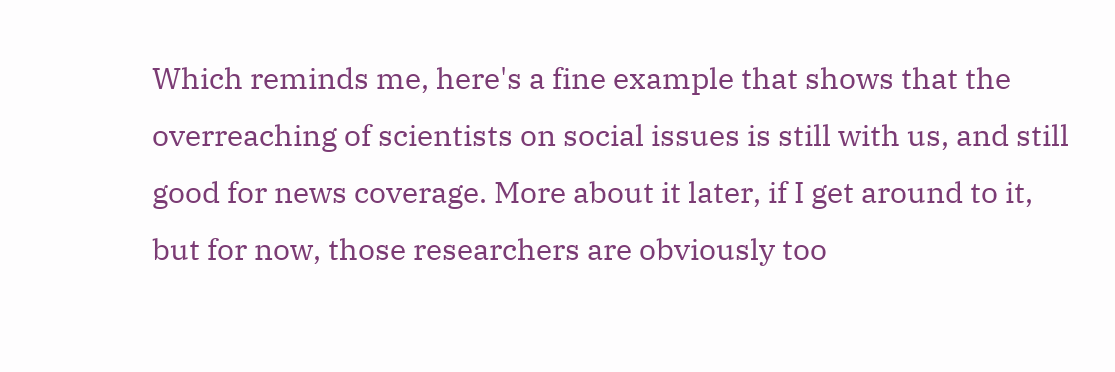Which reminds me, here's a fine example that shows that the overreaching of scientists on social issues is still with us, and still good for news coverage. More about it later, if I get around to it, but for now, those researchers are obviously too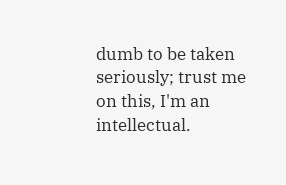dumb to be taken seriously; trust me on this, I'm an intellectual.